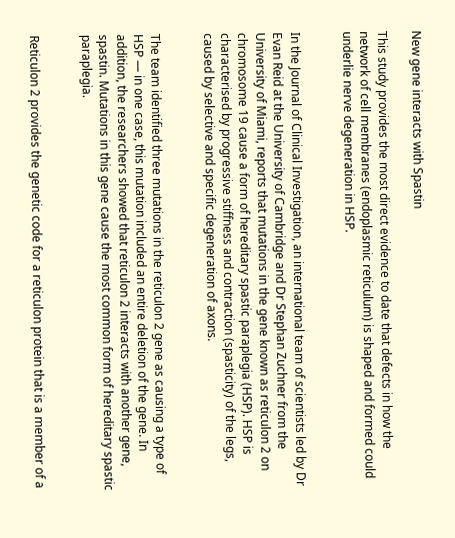New gene interacts with Spastin

This study provides the most direct evidence to date that defects in how the network of cell membranes (endoplasmic reticulum) is shaped and formed could underlie nerve degeneration in HSP.


In the Journal of Clinical Investigation, an international team of scientists led by Dr Evan Reid at the University of Cambridge and Dr Stephan Zuchner from the University of Miami, reports that mutations in the gene known as reticulon 2 on chromosome 19 cause a form of hereditary spastic paraplegia (HSP). HSP is characterised by progressive stiffness and contraction (spasticity) of the legs, caused by selective and specific degeneration of axons.


The team identified three mutations in the reticulon 2 gene as causing a type of HSP — in one case, this mutation included an entire deletion of the gene. In addition, the researchers showed that reticulon 2 interacts with another gene, spastin. Mutations in this gene cause the most common form of hereditary spastic paraplegia.


Reticulon 2 provides the genetic code for a reticulon protein that is a member of a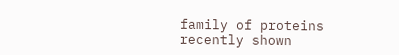family of proteins recently shown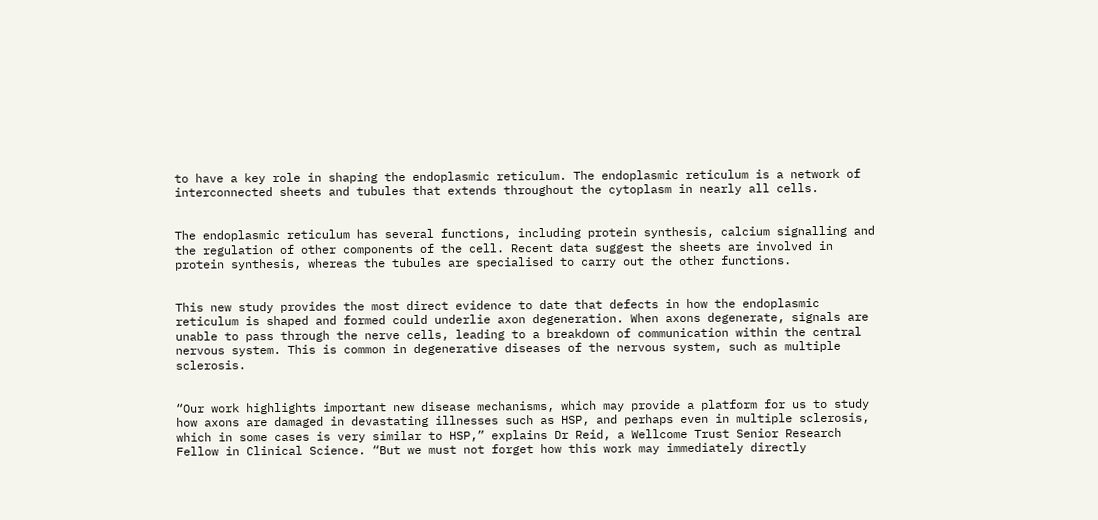to have a key role in shaping the endoplasmic reticulum. The endoplasmic reticulum is a network of interconnected sheets and tubules that extends throughout the cytoplasm in nearly all cells.


The endoplasmic reticulum has several functions, including protein synthesis, calcium signalling and the regulation of other components of the cell. Recent data suggest the sheets are involved in protein synthesis, whereas the tubules are specialised to carry out the other functions.


This new study provides the most direct evidence to date that defects in how the endoplasmic reticulum is shaped and formed could underlie axon degeneration. When axons degenerate, signals are unable to pass through the nerve cells, leading to a breakdown of communication within the central nervous system. This is common in degenerative diseases of the nervous system, such as multiple sclerosis.


“Our work highlights important new disease mechanisms, which may provide a platform for us to study how axons are damaged in devastating illnesses such as HSP, and perhaps even in multiple sclerosis, which in some cases is very similar to HSP,” explains Dr Reid, a Wellcome Trust Senior Research Fellow in Clinical Science. “But we must not forget how this work may immediately directly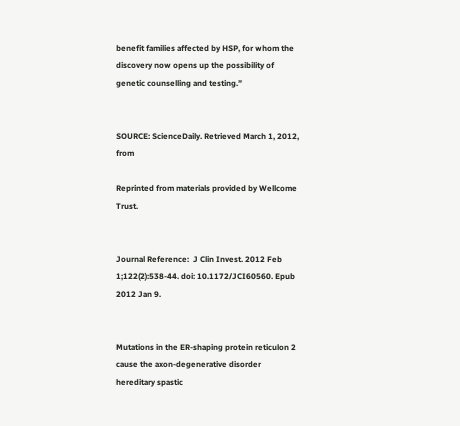benefit families affected by HSP, for whom the discovery now opens up the possibility of genetic counselling and testing.”


SOURCE: ScienceDaily. Retrieved March 1, 2012, from

Reprinted from materials provided by Wellcome Trust.


Journal Reference:  J Clin Invest. 2012 Feb 1;122(2):538-44. doi: 10.1172/JCI60560. Epub 2012 Jan 9.


Mutations in the ER-shaping protein reticulon 2 cause the axon-degenerative disorder hereditary spastic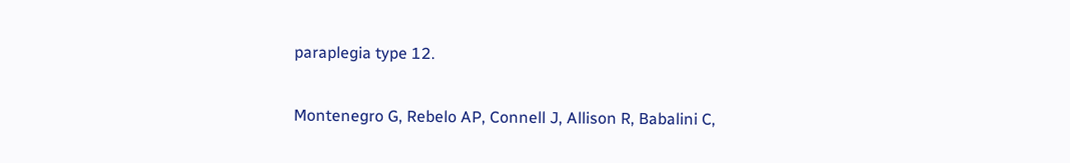paraplegia type 12.


Montenegro G, Rebelo AP, Connell J, Allison R, Babalini C,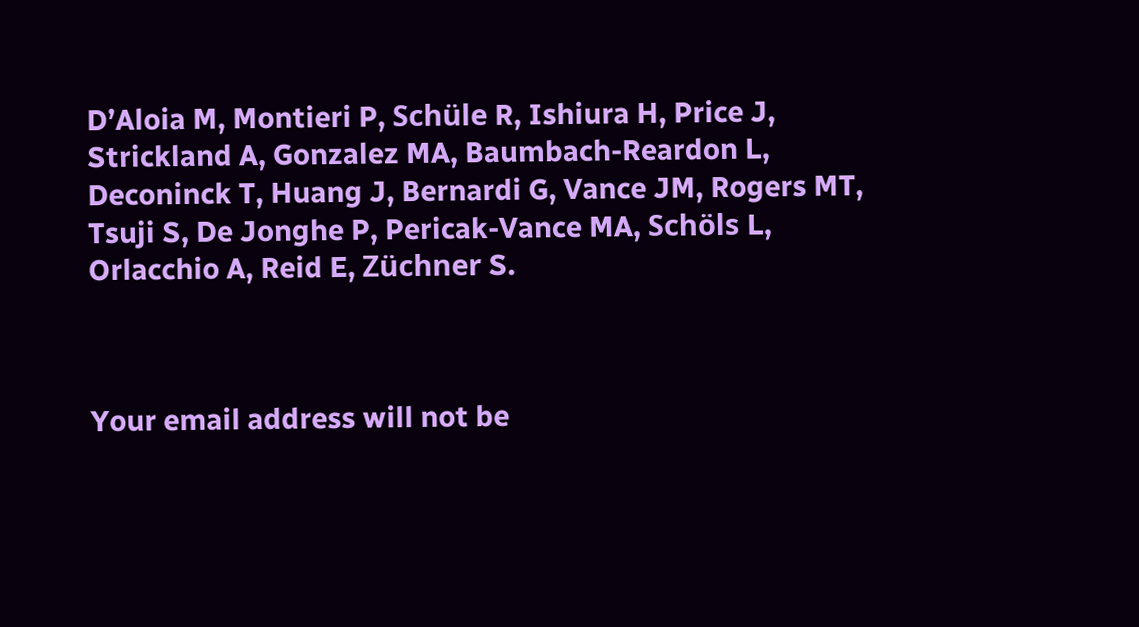D’Aloia M, Montieri P, Schüle R, Ishiura H, Price J, Strickland A, Gonzalez MA, Baumbach-Reardon L, Deconinck T, Huang J, Bernardi G, Vance JM, Rogers MT, Tsuji S, De Jonghe P, Pericak-Vance MA, Schöls L, Orlacchio A, Reid E, Züchner S.



Your email address will not be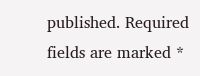published. Required fields are marked *